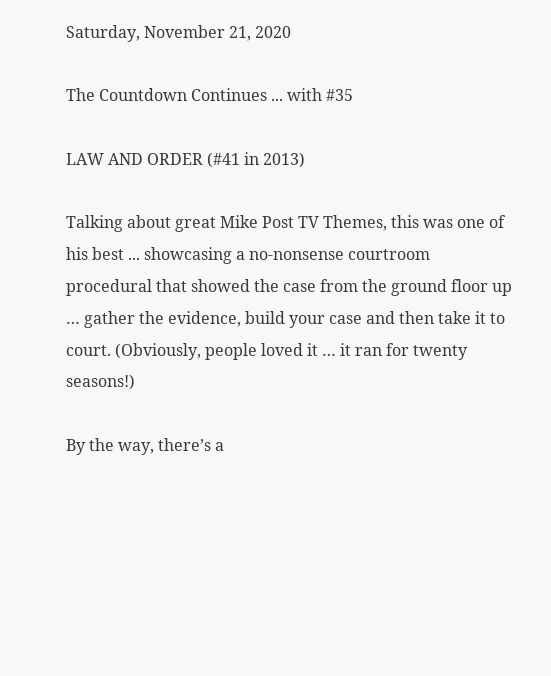Saturday, November 21, 2020

The Countdown Continues ... with #35

LAW AND ORDER (#41 in 2013)

Talking about great Mike Post TV Themes, this was one of his best ... showcasing a no-nonsense courtroom procedural that showed the case from the ground floor up … gather the evidence, build your case and then take it to court. (Obviously, people loved it … it ran for twenty seasons!)

By the way, there’s a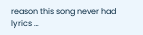reason this song never had lyrics …